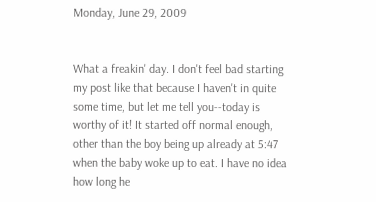Monday, June 29, 2009


What a freakin' day. I don't feel bad starting my post like that because I haven't in quite some time, but let me tell you--today is worthy of it! It started off normal enough, other than the boy being up already at 5:47 when the baby woke up to eat. I have no idea how long he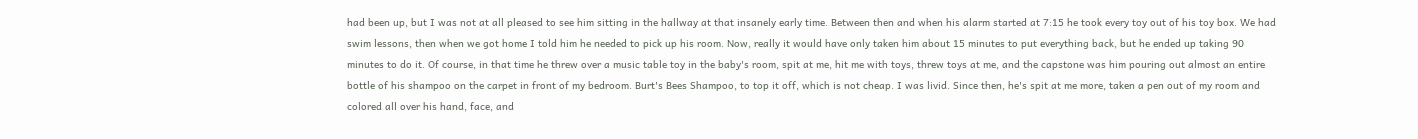had been up, but I was not at all pleased to see him sitting in the hallway at that insanely early time. Between then and when his alarm started at 7:15 he took every toy out of his toy box. We had swim lessons, then when we got home I told him he needed to pick up his room. Now, really it would have only taken him about 15 minutes to put everything back, but he ended up taking 90 minutes to do it. Of course, in that time he threw over a music table toy in the baby's room, spit at me, hit me with toys, threw toys at me, and the capstone was him pouring out almost an entire bottle of his shampoo on the carpet in front of my bedroom. Burt's Bees Shampoo, to top it off, which is not cheap. I was livid. Since then, he's spit at me more, taken a pen out of my room and colored all over his hand, face, and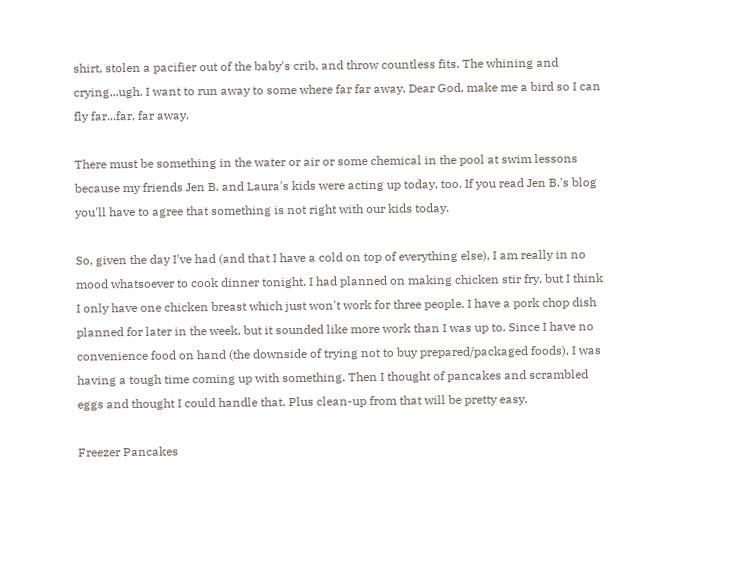shirt, stolen a pacifier out of the baby's crib, and throw countless fits. The whining and crying...ugh. I want to run away to some where far far away. Dear God, make me a bird so I can fly far...far, far away.

There must be something in the water or air or some chemical in the pool at swim lessons because my friends Jen B. and Laura's kids were acting up today, too. If you read Jen B.'s blog you'll have to agree that something is not right with our kids today.

So, given the day I've had (and that I have a cold on top of everything else), I am really in no mood whatsoever to cook dinner tonight. I had planned on making chicken stir fry, but I think I only have one chicken breast which just won't work for three people. I have a pork chop dish planned for later in the week, but it sounded like more work than I was up to. Since I have no convenience food on hand (the downside of trying not to buy prepared/packaged foods), I was having a tough time coming up with something. Then I thought of pancakes and scrambled eggs and thought I could handle that. Plus clean-up from that will be pretty easy.

Freezer Pancakes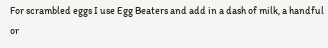For scrambled eggs I use Egg Beaters and add in a dash of milk, a handful or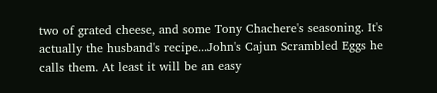two of grated cheese, and some Tony Chachere's seasoning. It's actually the husband's recipe...John's Cajun Scrambled Eggs he calls them. At least it will be an easy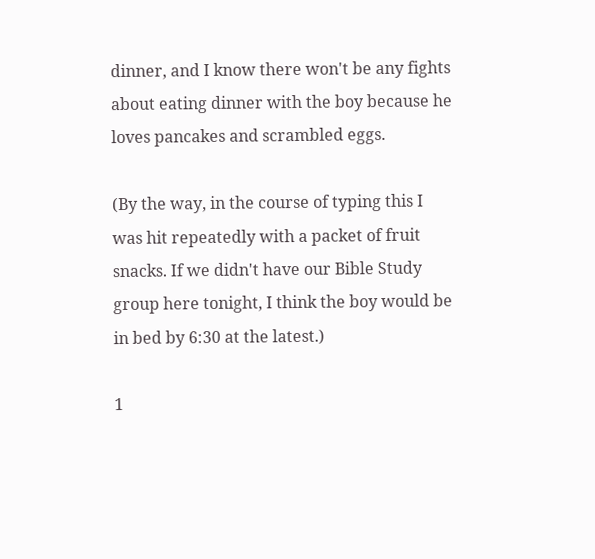dinner, and I know there won't be any fights about eating dinner with the boy because he loves pancakes and scrambled eggs.

(By the way, in the course of typing this I was hit repeatedly with a packet of fruit snacks. If we didn't have our Bible Study group here tonight, I think the boy would be in bed by 6:30 at the latest.)

1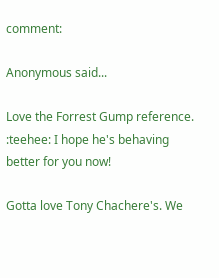comment:

Anonymous said...

Love the Forrest Gump reference. :teehee: I hope he's behaving better for you now!

Gotta love Tony Chachere's. We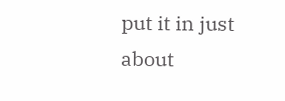put it in just about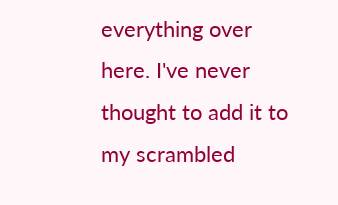everything over here. I've never thought to add it to my scrambled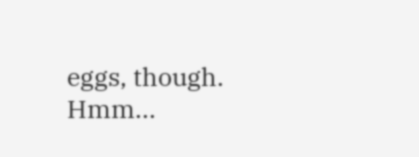eggs, though. Hmm...